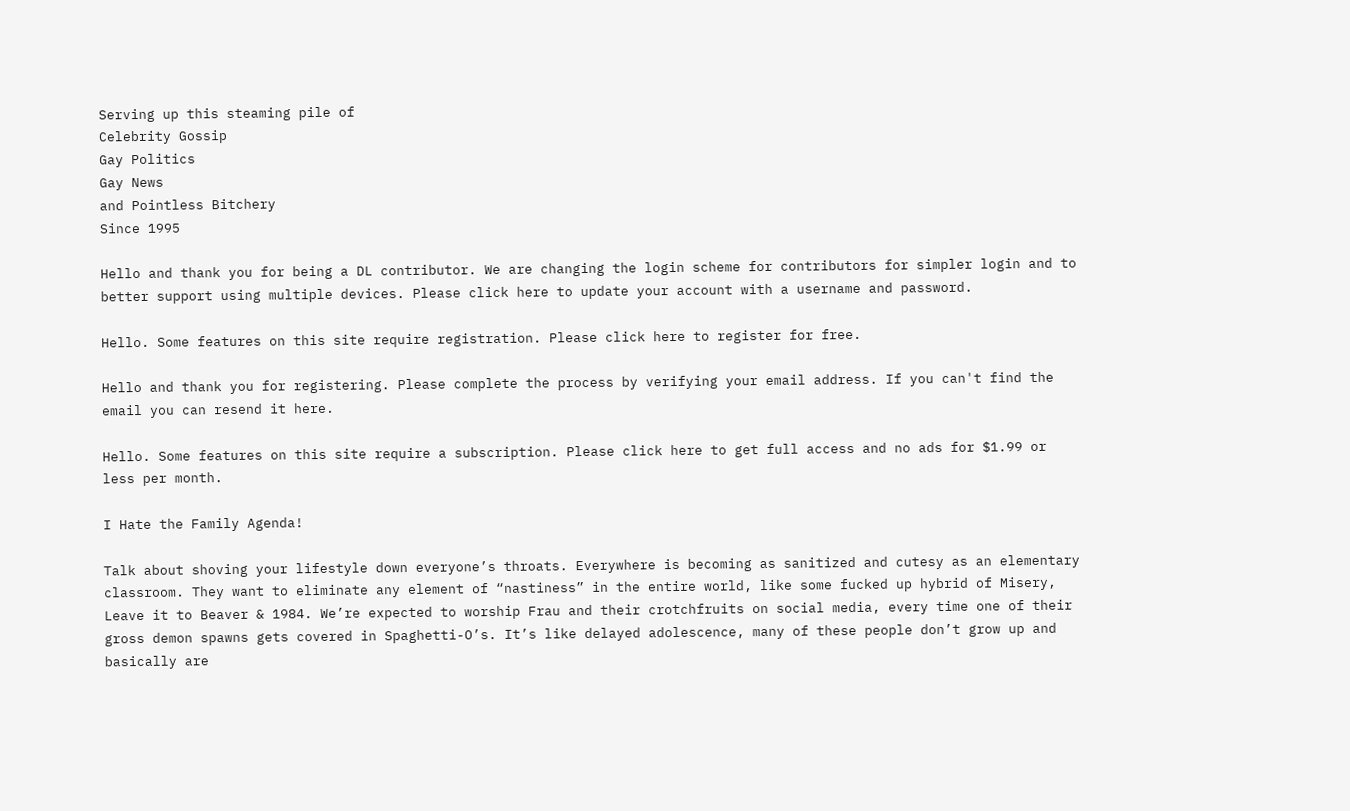Serving up this steaming pile of
Celebrity Gossip
Gay Politics
Gay News
and Pointless Bitchery
Since 1995

Hello and thank you for being a DL contributor. We are changing the login scheme for contributors for simpler login and to better support using multiple devices. Please click here to update your account with a username and password.

Hello. Some features on this site require registration. Please click here to register for free.

Hello and thank you for registering. Please complete the process by verifying your email address. If you can't find the email you can resend it here.

Hello. Some features on this site require a subscription. Please click here to get full access and no ads for $1.99 or less per month.

I Hate the Family Agenda!

Talk about shoving your lifestyle down everyone’s throats. Everywhere is becoming as sanitized and cutesy as an elementary classroom. They want to eliminate any element of “nastiness” in the entire world, like some fucked up hybrid of Misery, Leave it to Beaver & 1984. We’re expected to worship Frau and their crotchfruits on social media, every time one of their gross demon spawns gets covered in Spaghetti-O’s. It’s like delayed adolescence, many of these people don’t grow up and basically are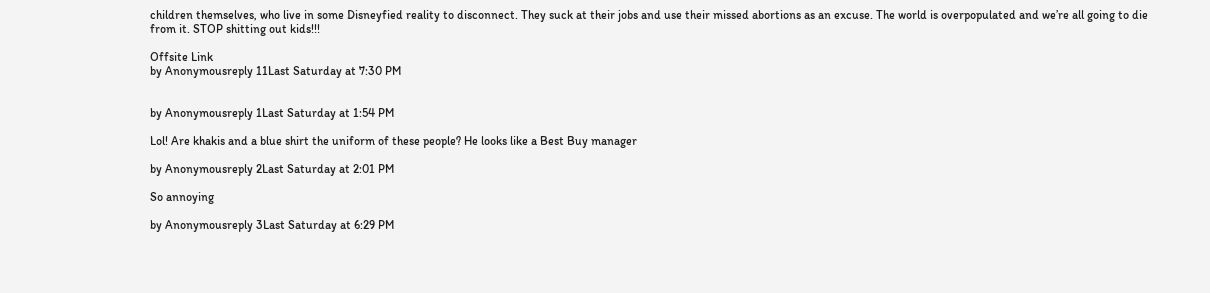children themselves, who live in some Disneyfied reality to disconnect. They suck at their jobs and use their missed abortions as an excuse. The world is overpopulated and we’re all going to die from it. STOP shitting out kids!!!

Offsite Link
by Anonymousreply 11Last Saturday at 7:30 PM


by Anonymousreply 1Last Saturday at 1:54 PM

Lol! Are khakis and a blue shirt the uniform of these people? He looks like a Best Buy manager

by Anonymousreply 2Last Saturday at 2:01 PM

So annoying

by Anonymousreply 3Last Saturday at 6:29 PM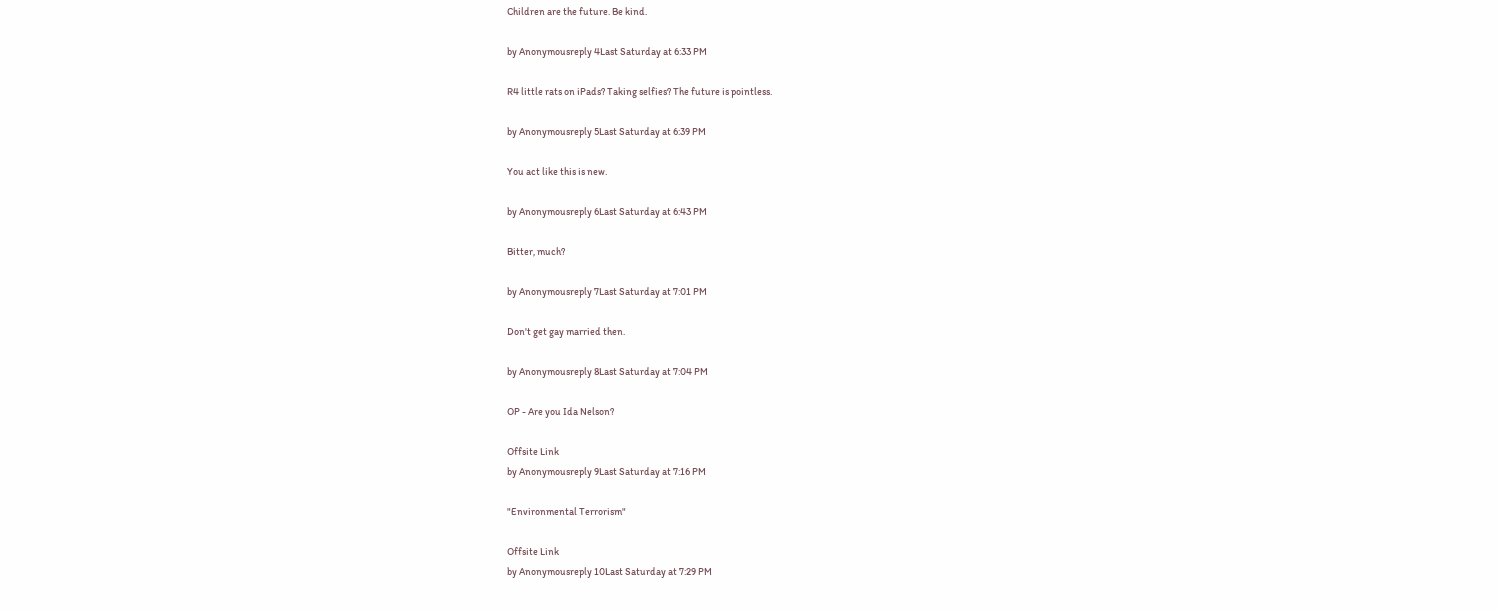Children are the future. Be kind.

by Anonymousreply 4Last Saturday at 6:33 PM

R4 little rats on iPads? Taking selfies? The future is pointless.

by Anonymousreply 5Last Saturday at 6:39 PM

You act like this is new.

by Anonymousreply 6Last Saturday at 6:43 PM

Bitter, much?

by Anonymousreply 7Last Saturday at 7:01 PM

Don't get gay married then.

by Anonymousreply 8Last Saturday at 7:04 PM

OP - Are you Ida Nelson?

Offsite Link
by Anonymousreply 9Last Saturday at 7:16 PM

"Environmental Terrorism"

Offsite Link
by Anonymousreply 10Last Saturday at 7:29 PM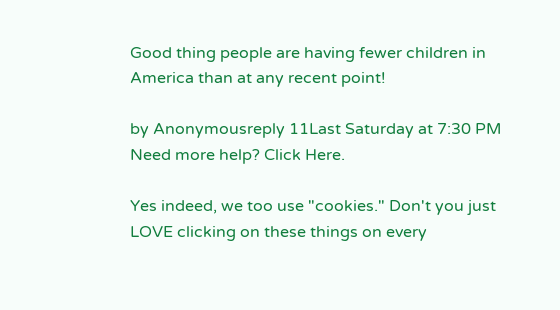Good thing people are having fewer children in America than at any recent point!

by Anonymousreply 11Last Saturday at 7:30 PM
Need more help? Click Here.

Yes indeed, we too use "cookies." Don't you just LOVE clicking on these things on every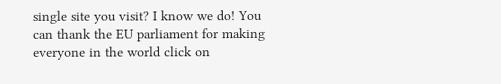single site you visit? I know we do! You can thank the EU parliament for making everyone in the world click on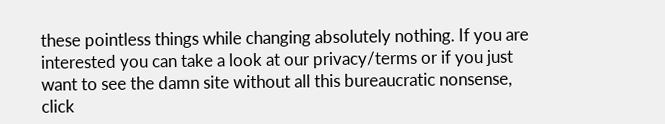these pointless things while changing absolutely nothing. If you are interested you can take a look at our privacy/terms or if you just want to see the damn site without all this bureaucratic nonsense, click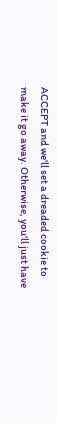ACCEPT and we'll set a dreaded cookie to make it go away. Otherwise, you'll just have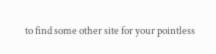to find some other site for your pointless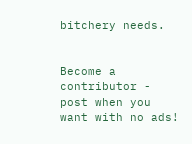bitchery needs.


Become a contributor - post when you want with no ads!